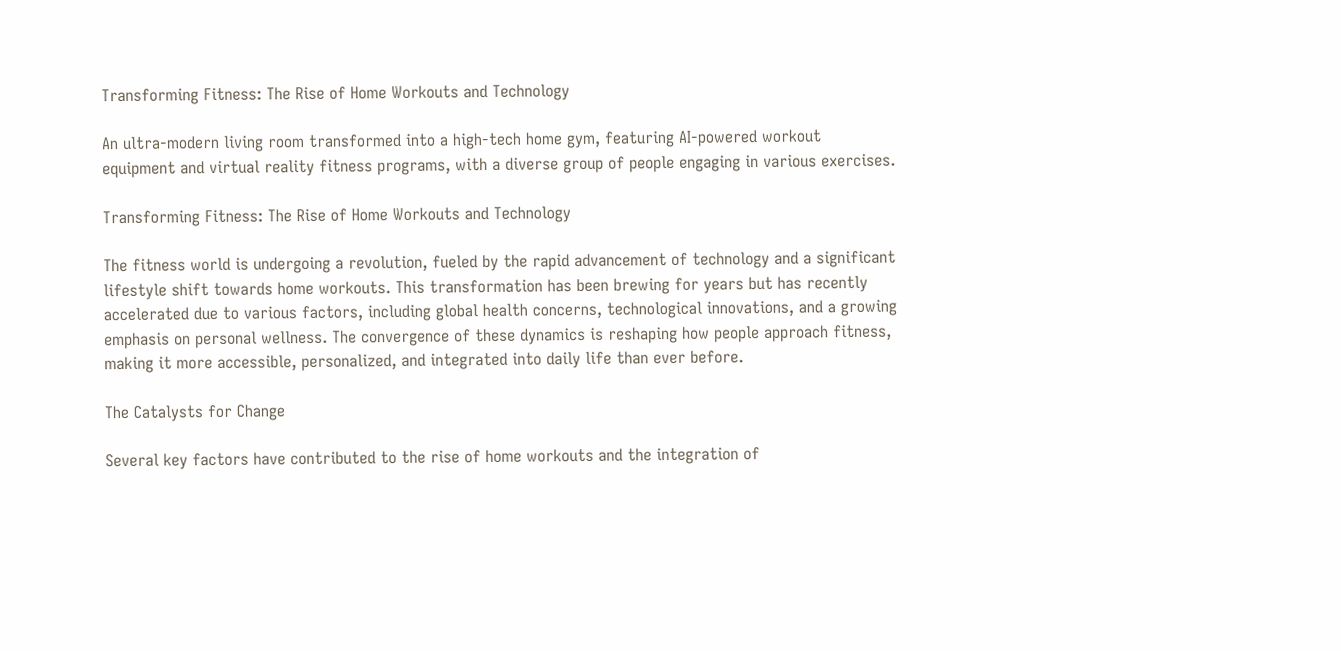Transforming Fitness: The Rise of Home Workouts and Technology

An ultra-modern living room transformed into a high-tech home gym, featuring AI-powered workout equipment and virtual reality fitness programs, with a diverse group of people engaging in various exercises.

Transforming Fitness: The Rise of Home Workouts and Technology

The fitness world is undergoing a revolution, fueled by the rapid advancement of technology and a significant lifestyle shift towards home workouts. This transformation has been brewing for years but has recently accelerated due to various factors, including global health concerns, technological innovations, and a growing emphasis on personal wellness. The convergence of these dynamics is reshaping how people approach fitness, making it more accessible, personalized, and integrated into daily life than ever before.

The Catalysts for Change

Several key factors have contributed to the rise of home workouts and the integration of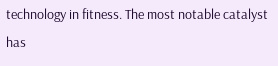technology in fitness. The most notable catalyst has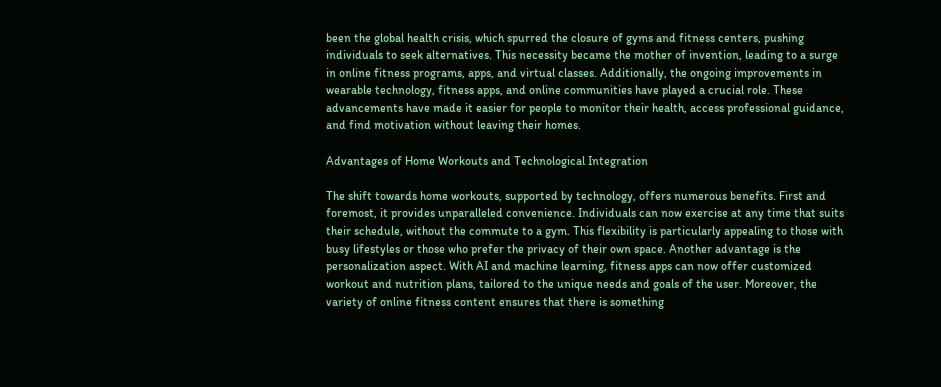been the global health crisis, which spurred the closure of gyms and fitness centers, pushing individuals to seek alternatives. This necessity became the mother of invention, leading to a surge in online fitness programs, apps, and virtual classes. Additionally, the ongoing improvements in wearable technology, fitness apps, and online communities have played a crucial role. These advancements have made it easier for people to monitor their health, access professional guidance, and find motivation without leaving their homes.

Advantages of Home Workouts and Technological Integration

The shift towards home workouts, supported by technology, offers numerous benefits. First and foremost, it provides unparalleled convenience. Individuals can now exercise at any time that suits their schedule, without the commute to a gym. This flexibility is particularly appealing to those with busy lifestyles or those who prefer the privacy of their own space. Another advantage is the personalization aspect. With AI and machine learning, fitness apps can now offer customized workout and nutrition plans, tailored to the unique needs and goals of the user. Moreover, the variety of online fitness content ensures that there is something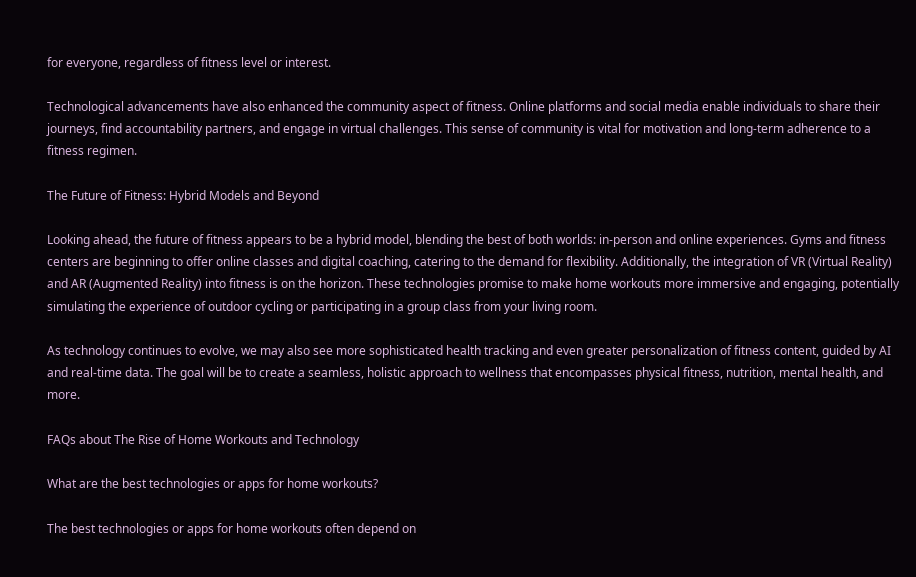for everyone, regardless of fitness level or interest.

Technological advancements have also enhanced the community aspect of fitness. Online platforms and social media enable individuals to share their journeys, find accountability partners, and engage in virtual challenges. This sense of community is vital for motivation and long-term adherence to a fitness regimen.

The Future of Fitness: Hybrid Models and Beyond

Looking ahead, the future of fitness appears to be a hybrid model, blending the best of both worlds: in-person and online experiences. Gyms and fitness centers are beginning to offer online classes and digital coaching, catering to the demand for flexibility. Additionally, the integration of VR (Virtual Reality) and AR (Augmented Reality) into fitness is on the horizon. These technologies promise to make home workouts more immersive and engaging, potentially simulating the experience of outdoor cycling or participating in a group class from your living room.

As technology continues to evolve, we may also see more sophisticated health tracking and even greater personalization of fitness content, guided by AI and real-time data. The goal will be to create a seamless, holistic approach to wellness that encompasses physical fitness, nutrition, mental health, and more.

FAQs about The Rise of Home Workouts and Technology

What are the best technologies or apps for home workouts?

The best technologies or apps for home workouts often depend on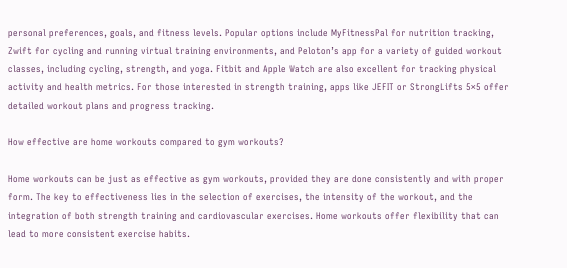personal preferences, goals, and fitness levels. Popular options include MyFitnessPal for nutrition tracking, Zwift for cycling and running virtual training environments, and Peloton’s app for a variety of guided workout classes, including cycling, strength, and yoga. Fitbit and Apple Watch are also excellent for tracking physical activity and health metrics. For those interested in strength training, apps like JEFIT or StrongLifts 5×5 offer detailed workout plans and progress tracking.

How effective are home workouts compared to gym workouts?

Home workouts can be just as effective as gym workouts, provided they are done consistently and with proper form. The key to effectiveness lies in the selection of exercises, the intensity of the workout, and the integration of both strength training and cardiovascular exercises. Home workouts offer flexibility that can lead to more consistent exercise habits.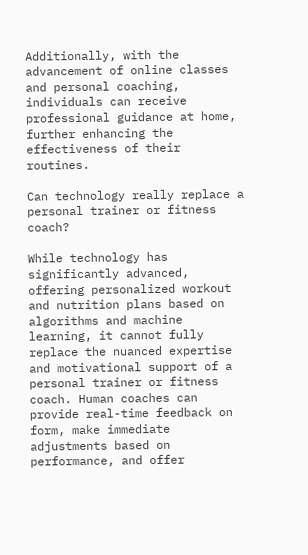Additionally, with the advancement of online classes and personal coaching, individuals can receive professional guidance at home, further enhancing the effectiveness of their routines.

Can technology really replace a personal trainer or fitness coach?

While technology has significantly advanced, offering personalized workout and nutrition plans based on algorithms and machine learning, it cannot fully replace the nuanced expertise and motivational support of a personal trainer or fitness coach. Human coaches can provide real-time feedback on form, make immediate adjustments based on performance, and offer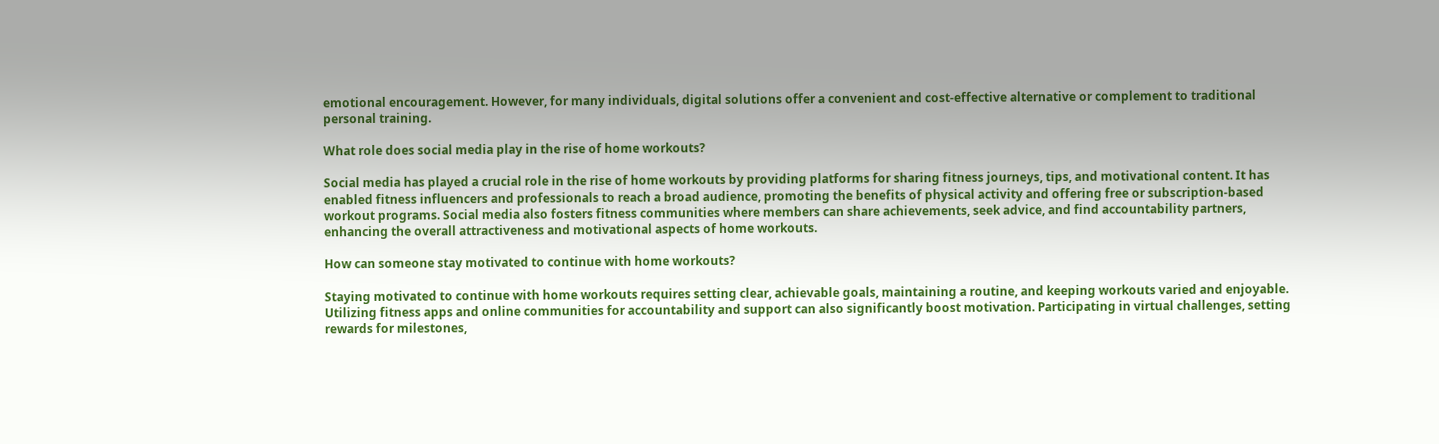emotional encouragement. However, for many individuals, digital solutions offer a convenient and cost-effective alternative or complement to traditional personal training.

What role does social media play in the rise of home workouts?

Social media has played a crucial role in the rise of home workouts by providing platforms for sharing fitness journeys, tips, and motivational content. It has enabled fitness influencers and professionals to reach a broad audience, promoting the benefits of physical activity and offering free or subscription-based workout programs. Social media also fosters fitness communities where members can share achievements, seek advice, and find accountability partners, enhancing the overall attractiveness and motivational aspects of home workouts.

How can someone stay motivated to continue with home workouts?

Staying motivated to continue with home workouts requires setting clear, achievable goals, maintaining a routine, and keeping workouts varied and enjoyable. Utilizing fitness apps and online communities for accountability and support can also significantly boost motivation. Participating in virtual challenges, setting rewards for milestones,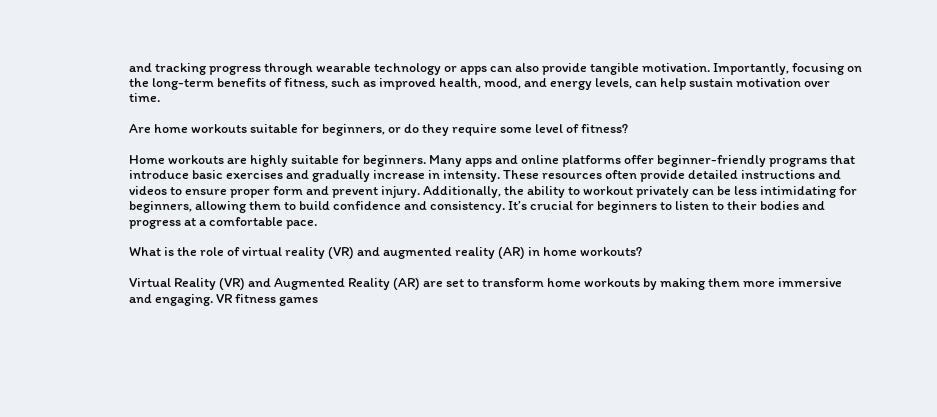and tracking progress through wearable technology or apps can also provide tangible motivation. Importantly, focusing on the long-term benefits of fitness, such as improved health, mood, and energy levels, can help sustain motivation over time.

Are home workouts suitable for beginners, or do they require some level of fitness?

Home workouts are highly suitable for beginners. Many apps and online platforms offer beginner-friendly programs that introduce basic exercises and gradually increase in intensity. These resources often provide detailed instructions and videos to ensure proper form and prevent injury. Additionally, the ability to workout privately can be less intimidating for beginners, allowing them to build confidence and consistency. It’s crucial for beginners to listen to their bodies and progress at a comfortable pace.

What is the role of virtual reality (VR) and augmented reality (AR) in home workouts?

Virtual Reality (VR) and Augmented Reality (AR) are set to transform home workouts by making them more immersive and engaging. VR fitness games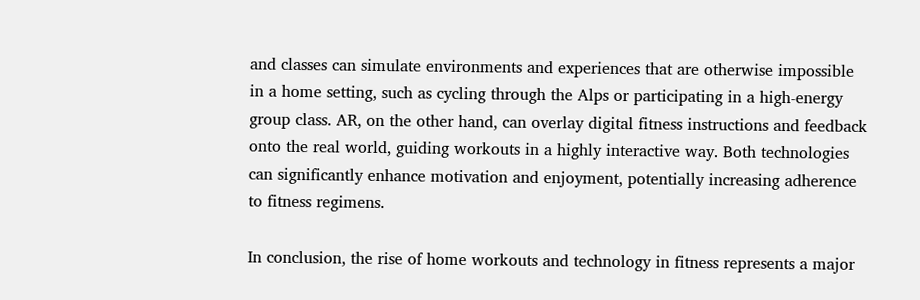and classes can simulate environments and experiences that are otherwise impossible in a home setting, such as cycling through the Alps or participating in a high-energy group class. AR, on the other hand, can overlay digital fitness instructions and feedback onto the real world, guiding workouts in a highly interactive way. Both technologies can significantly enhance motivation and enjoyment, potentially increasing adherence to fitness regimens.

In conclusion, the rise of home workouts and technology in fitness represents a major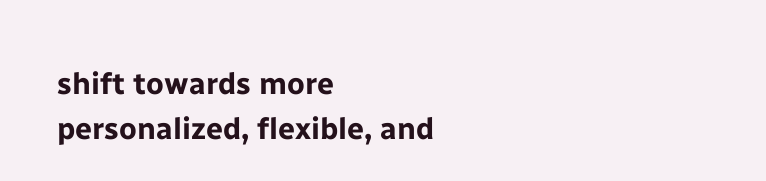shift towards more personalized, flexible, and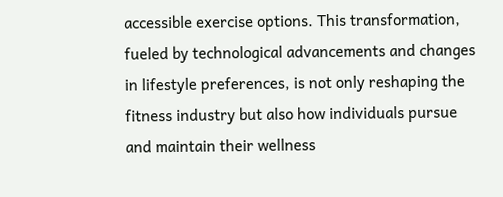accessible exercise options. This transformation, fueled by technological advancements and changes in lifestyle preferences, is not only reshaping the fitness industry but also how individuals pursue and maintain their wellness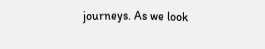journeys. As we look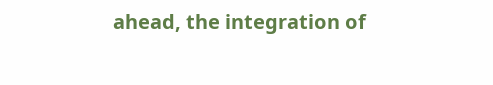ahead, the integration of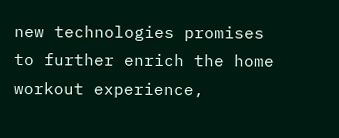new technologies promises to further enrich the home workout experience,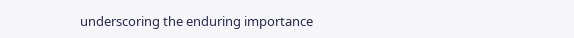underscoring the enduring importance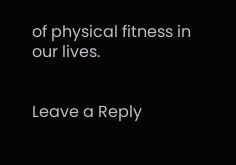of physical fitness in our lives.


Leave a Reply